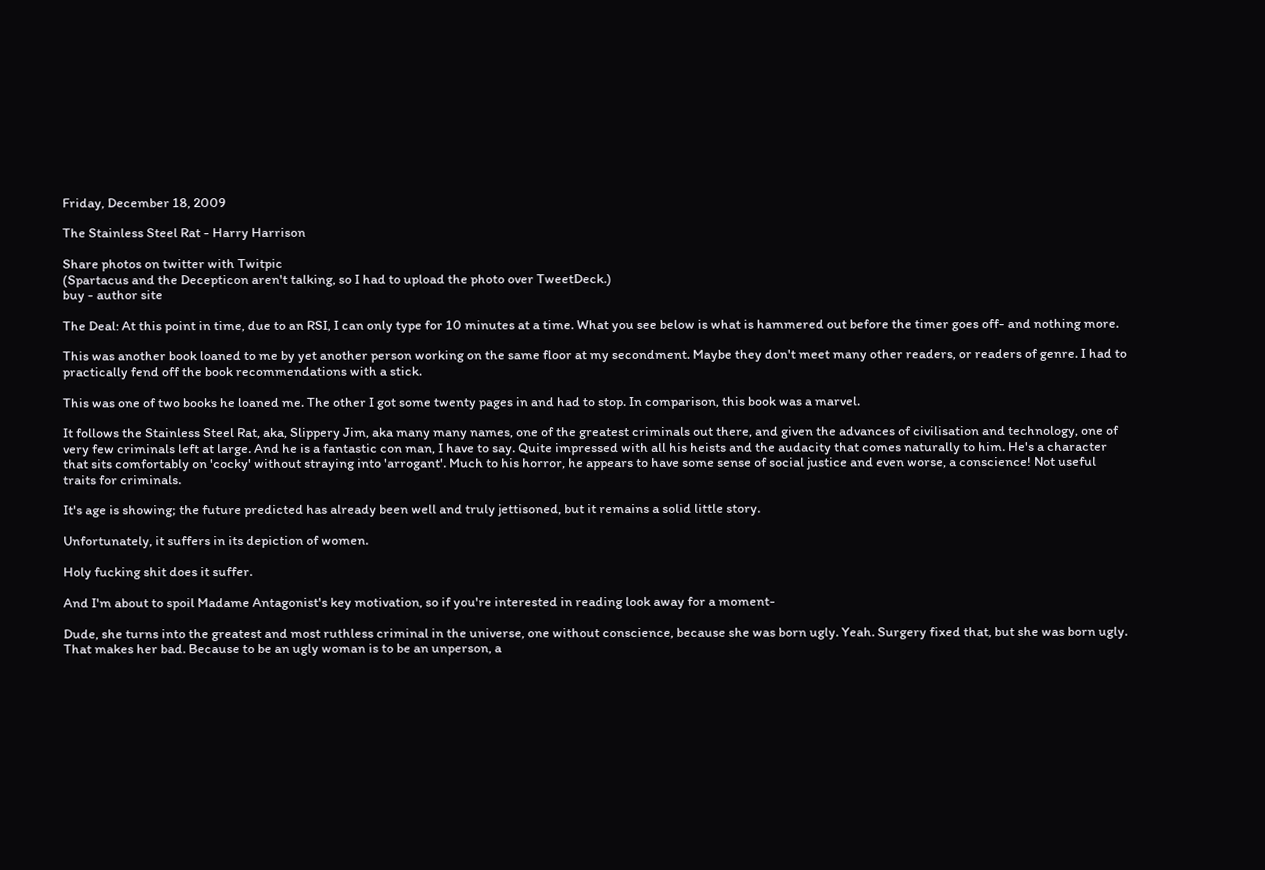Friday, December 18, 2009

The Stainless Steel Rat - Harry Harrison

Share photos on twitter with Twitpic
(Spartacus and the Decepticon aren't talking, so I had to upload the photo over TweetDeck.)
buy - author site

The Deal: At this point in time, due to an RSI, I can only type for 10 minutes at a time. What you see below is what is hammered out before the timer goes off- and nothing more.

This was another book loaned to me by yet another person working on the same floor at my secondment. Maybe they don't meet many other readers, or readers of genre. I had to practically fend off the book recommendations with a stick.

This was one of two books he loaned me. The other I got some twenty pages in and had to stop. In comparison, this book was a marvel.

It follows the Stainless Steel Rat, aka, Slippery Jim, aka many many names, one of the greatest criminals out there, and given the advances of civilisation and technology, one of very few criminals left at large. And he is a fantastic con man, I have to say. Quite impressed with all his heists and the audacity that comes naturally to him. He's a character that sits comfortably on 'cocky' without straying into 'arrogant'. Much to his horror, he appears to have some sense of social justice and even worse, a conscience! Not useful traits for criminals.

It's age is showing; the future predicted has already been well and truly jettisoned, but it remains a solid little story.

Unfortunately, it suffers in its depiction of women.

Holy fucking shit does it suffer.

And I'm about to spoil Madame Antagonist's key motivation, so if you're interested in reading look away for a moment-

Dude, she turns into the greatest and most ruthless criminal in the universe, one without conscience, because she was born ugly. Yeah. Surgery fixed that, but she was born ugly. That makes her bad. Because to be an ugly woman is to be an unperson, a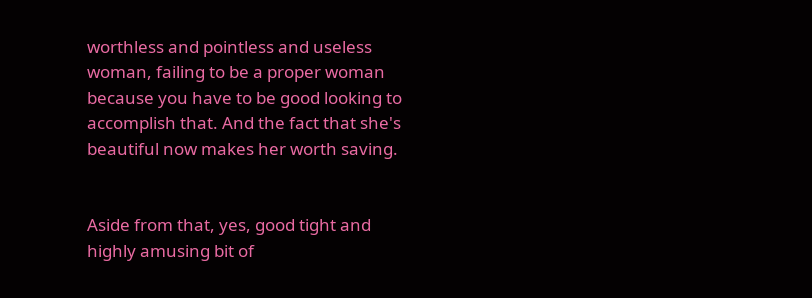worthless and pointless and useless woman, failing to be a proper woman because you have to be good looking to accomplish that. And the fact that she's beautiful now makes her worth saving.


Aside from that, yes, good tight and highly amusing bit of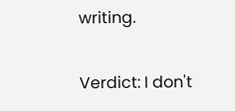writing.

Verdict: I don't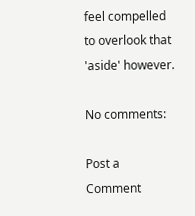feel compelled to overlook that 'aside' however.

No comments:

Post a Comment